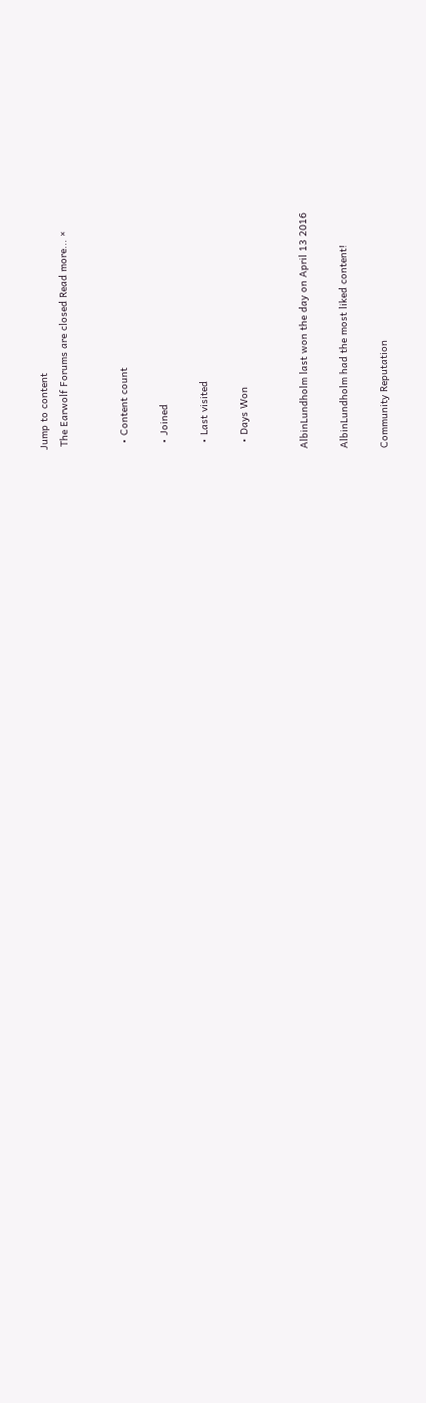Jump to content
 The Earwolf Forums are closed Read more... ×


  • Content count

  • Joined

  • Last visited

  • Days Won


AlbinLundholm last won the day on April 13 2016

AlbinLundholm had the most liked content!

Community Reputation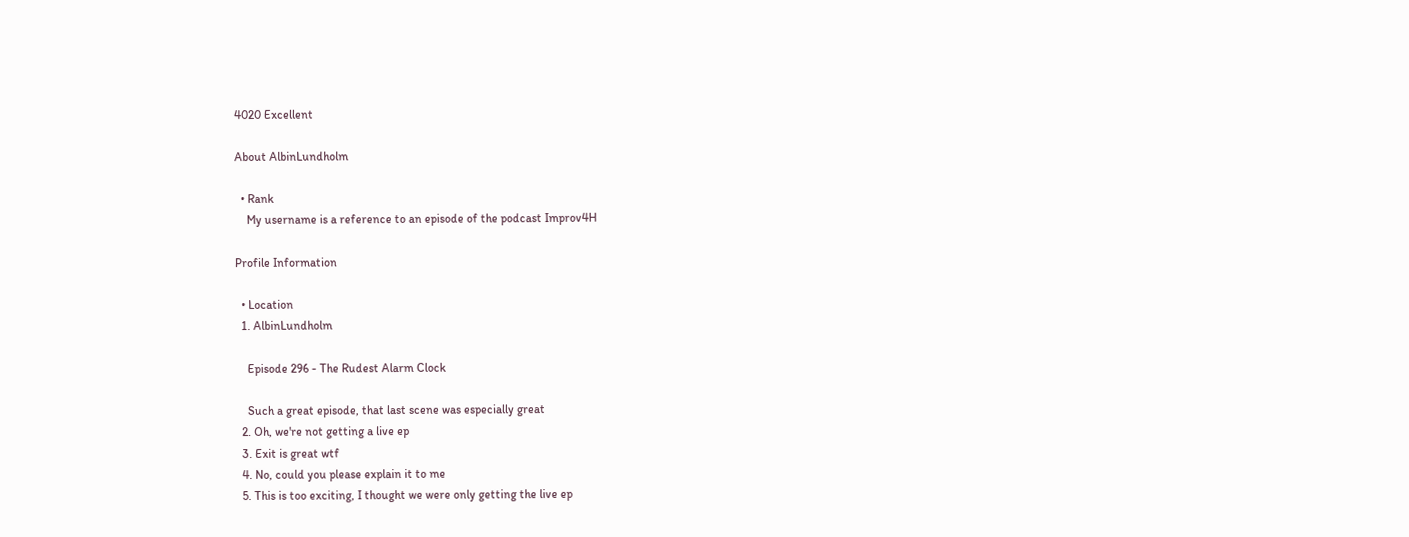4020 Excellent

About AlbinLundholm

  • Rank
    My username is a reference to an episode of the podcast Improv4H

Profile Information

  • Location
  1. AlbinLundholm

    Episode 296 - The Rudest Alarm Clock

    Such a great episode, that last scene was especially great
  2. Oh, we're not getting a live ep
  3. Exit is great wtf
  4. No, could you please explain it to me
  5. This is too exciting, I thought we were only getting the live ep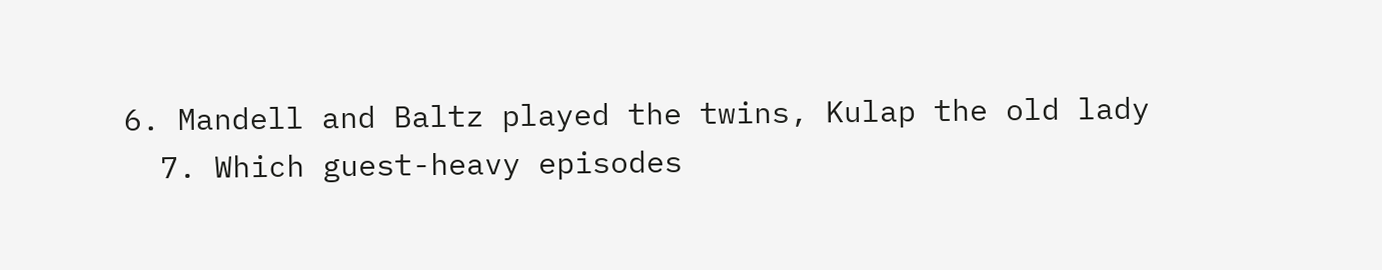6. Mandell and Baltz played the twins, Kulap the old lady
  7. Which guest-heavy episodes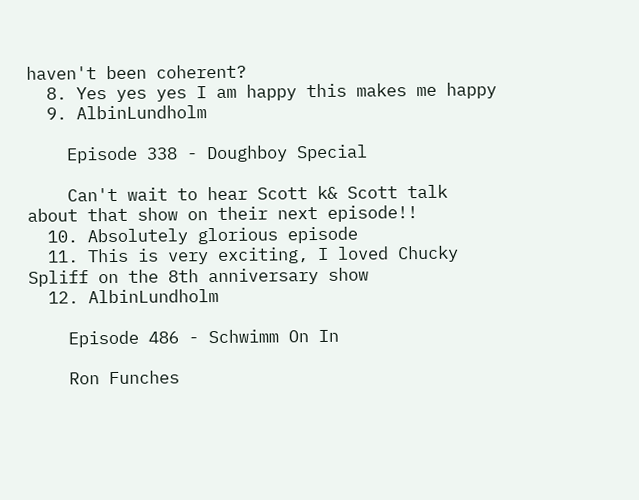haven't been coherent?
  8. Yes yes yes I am happy this makes me happy
  9. AlbinLundholm

    Episode 338 - Doughboy Special

    Can't wait to hear Scott k& Scott talk about that show on their next episode!!
  10. Absolutely glorious episode
  11. This is very exciting, I loved Chucky Spliff on the 8th anniversary show
  12. AlbinLundholm

    Episode 486 - Schwimm On In

    Ron Funches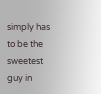simply has to be the sweetest guy in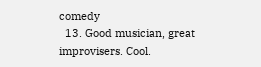comedy
  13. Good musician, great improvisers. Cool.